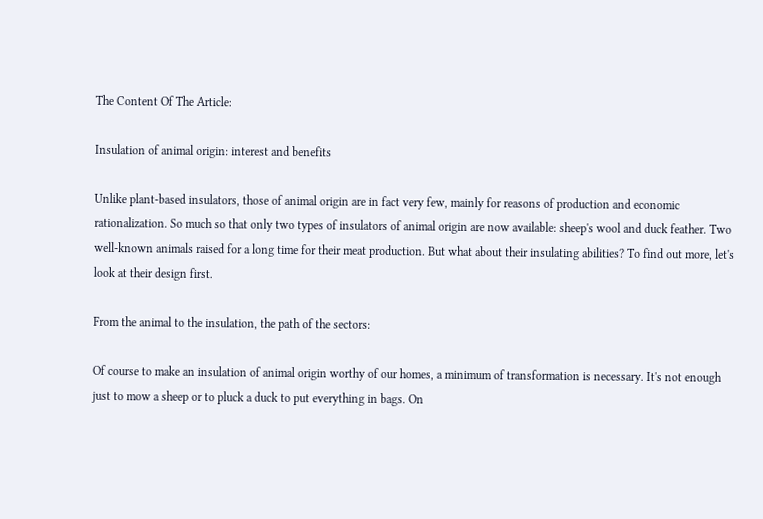The Content Of The Article:

Insulation of animal origin: interest and benefits

Unlike plant-based insulators, those of animal origin are in fact very few, mainly for reasons of production and economic rationalization. So much so that only two types of insulators of animal origin are now available: sheep's wool and duck feather. Two well-known animals raised for a long time for their meat production. But what about their insulating abilities? To find out more, let's look at their design first.

From the animal to the insulation, the path of the sectors:

Of course to make an insulation of animal origin worthy of our homes, a minimum of transformation is necessary. It's not enough just to mow a sheep or to pluck a duck to put everything in bags. On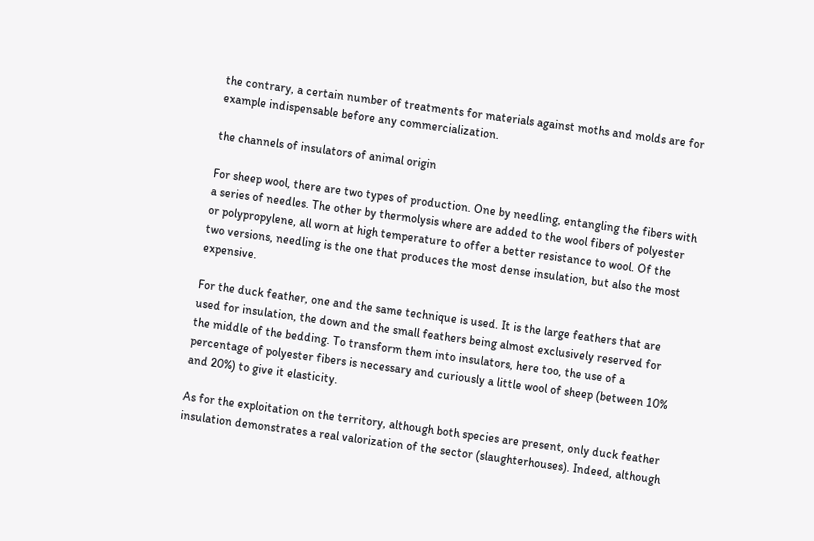the contrary, a certain number of treatments for materials against moths and molds are for example indispensable before any commercialization.

the channels of insulators of animal origin

For sheep wool, there are two types of production. One by needling, entangling the fibers with a series of needles. The other by thermolysis where are added to the wool fibers of polyester or polypropylene, all worn at high temperature to offer a better resistance to wool. Of the two versions, needling is the one that produces the most dense insulation, but also the most expensive.

For the duck feather, one and the same technique is used. It is the large feathers that are used for insulation, the down and the small feathers being almost exclusively reserved for the middle of the bedding. To transform them into insulators, here too, the use of a percentage of polyester fibers is necessary and curiously a little wool of sheep (between 10% and 20%) to give it elasticity.

As for the exploitation on the territory, although both species are present, only duck feather insulation demonstrates a real valorization of the sector (slaughterhouses). Indeed, although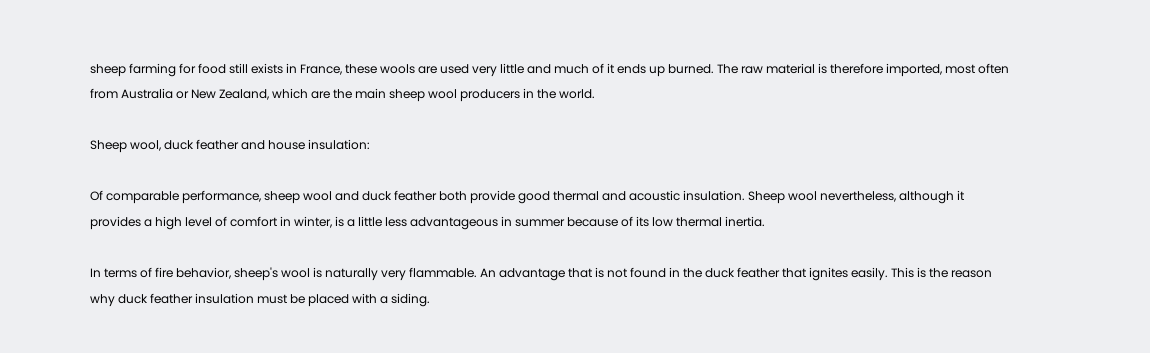sheep farming for food still exists in France, these wools are used very little and much of it ends up burned. The raw material is therefore imported, most often from Australia or New Zealand, which are the main sheep wool producers in the world.

Sheep wool, duck feather and house insulation:

Of comparable performance, sheep wool and duck feather both provide good thermal and acoustic insulation. Sheep wool nevertheless, although it provides a high level of comfort in winter, is a little less advantageous in summer because of its low thermal inertia.

In terms of fire behavior, sheep's wool is naturally very flammable. An advantage that is not found in the duck feather that ignites easily. This is the reason why duck feather insulation must be placed with a siding.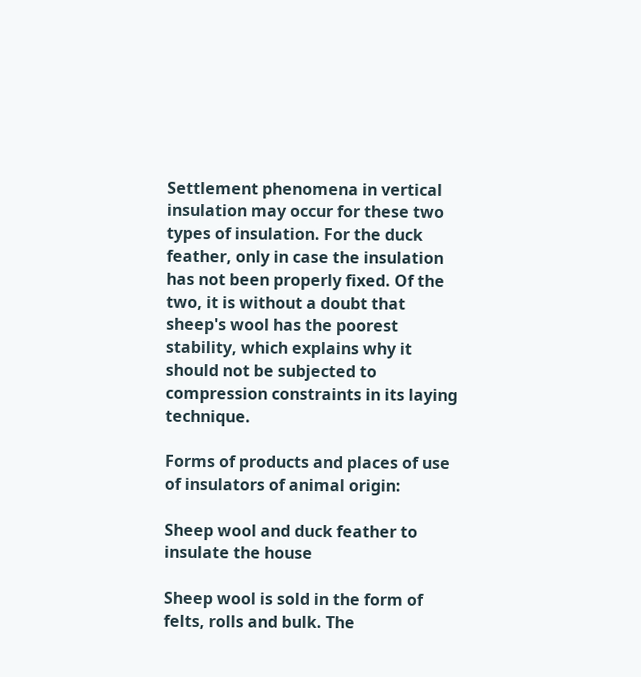Settlement phenomena in vertical insulation may occur for these two types of insulation. For the duck feather, only in case the insulation has not been properly fixed. Of the two, it is without a doubt that sheep's wool has the poorest stability, which explains why it should not be subjected to compression constraints in its laying technique.

Forms of products and places of use of insulators of animal origin:

Sheep wool and duck feather to insulate the house

Sheep wool is sold in the form of felts, rolls and bulk. The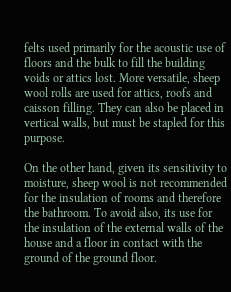felts used primarily for the acoustic use of floors and the bulk to fill the building voids or attics lost. More versatile, sheep wool rolls are used for attics, roofs and caisson filling. They can also be placed in vertical walls, but must be stapled for this purpose.

On the other hand, given its sensitivity to moisture, sheep wool is not recommended for the insulation of rooms and therefore the bathroom. To avoid also, its use for the insulation of the external walls of the house and a floor in contact with the ground of the ground floor.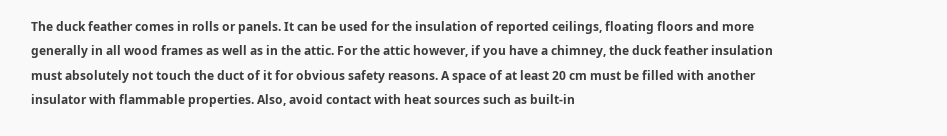The duck feather comes in rolls or panels. It can be used for the insulation of reported ceilings, floating floors and more generally in all wood frames as well as in the attic. For the attic however, if you have a chimney, the duck feather insulation must absolutely not touch the duct of it for obvious safety reasons. A space of at least 20 cm must be filled with another insulator with flammable properties. Also, avoid contact with heat sources such as built-in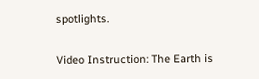spotlights.

Video Instruction: The Earth is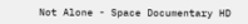Not Alone - Space Documentary HD